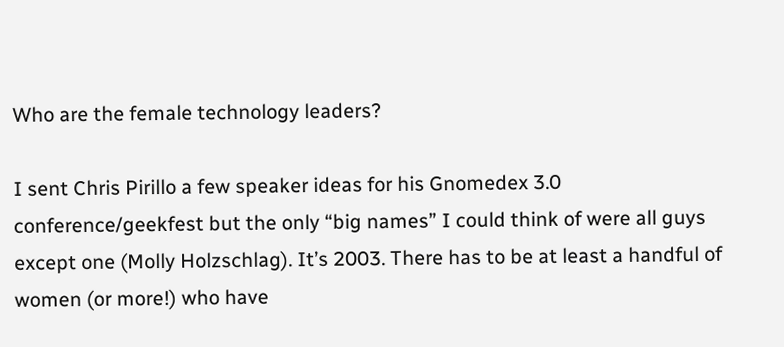Who are the female technology leaders?

I sent Chris Pirillo a few speaker ideas for his Gnomedex 3.0 conference/geekfest but the only “big names” I could think of were all guys except one (Molly Holzschlag). It’s 2003. There has to be at least a handful of women (or more!) who have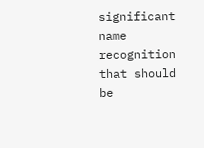significant name recognition that should be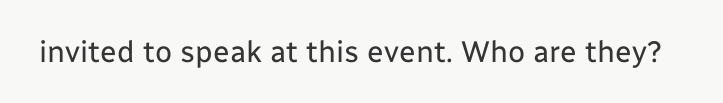invited to speak at this event. Who are they?